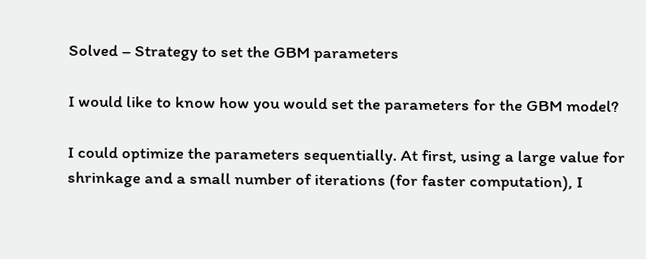Solved – Strategy to set the GBM parameters

I would like to know how you would set the parameters for the GBM model?

I could optimize the parameters sequentially. At first, using a large value for shrinkage and a small number of iterations (for faster computation), I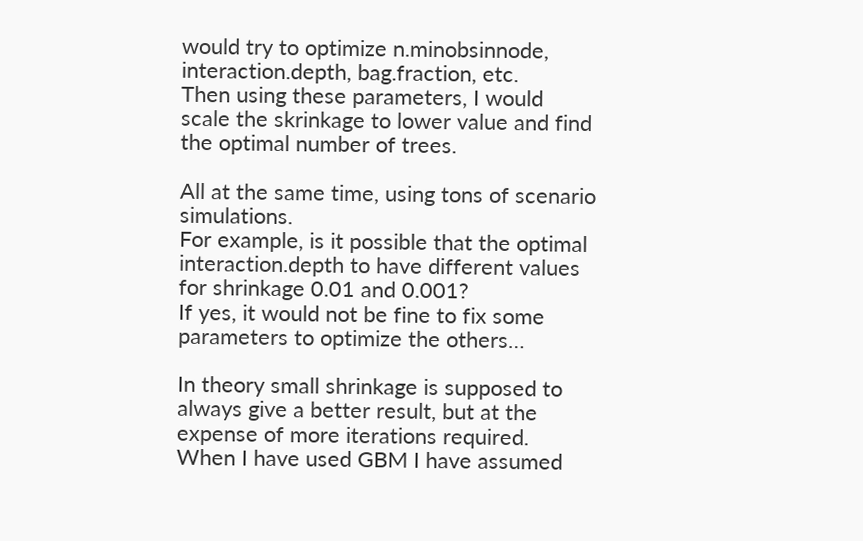would try to optimize n.minobsinnode, interaction.depth, bag.fraction, etc.
Then using these parameters, I would scale the skrinkage to lower value and find the optimal number of trees.

All at the same time, using tons of scenario simulations.
For example, is it possible that the optimal interaction.depth to have different values for shrinkage 0.01 and 0.001?
If yes, it would not be fine to fix some parameters to optimize the others…

In theory small shrinkage is supposed to always give a better result, but at the expense of more iterations required. When I have used GBM I have assumed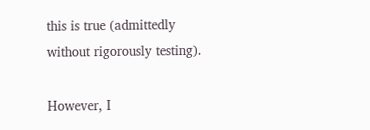this is true (admittedly without rigorously testing).

However, I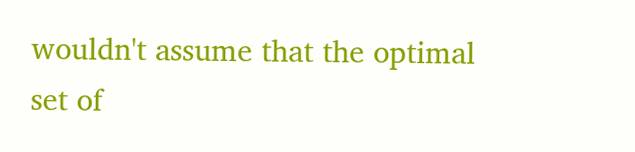wouldn't assume that the optimal set of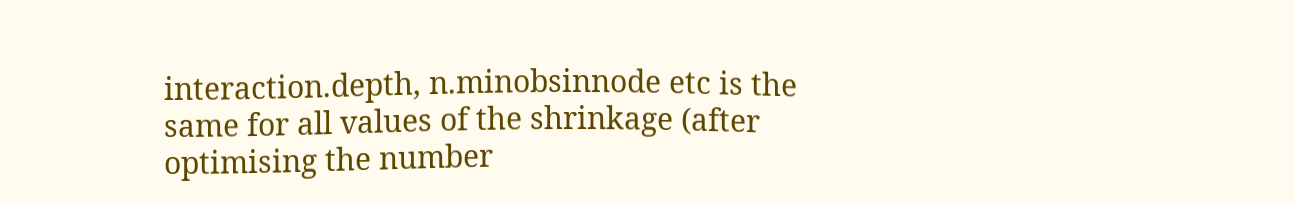interaction.depth, n.minobsinnode etc is the same for all values of the shrinkage (after optimising the number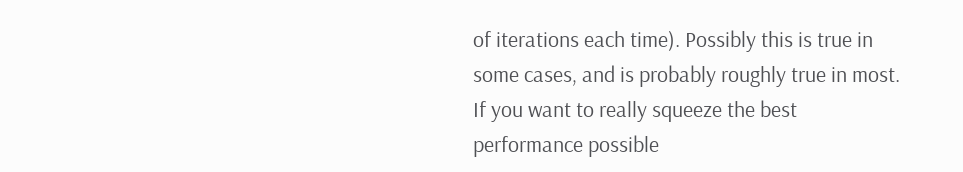of iterations each time). Possibly this is true in some cases, and is probably roughly true in most. If you want to really squeeze the best performance possible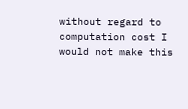without regard to computation cost I would not make this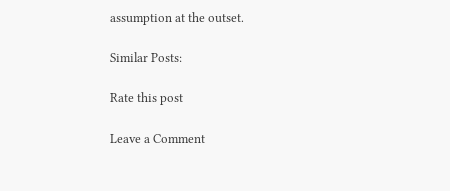assumption at the outset.

Similar Posts:

Rate this post

Leave a Comment